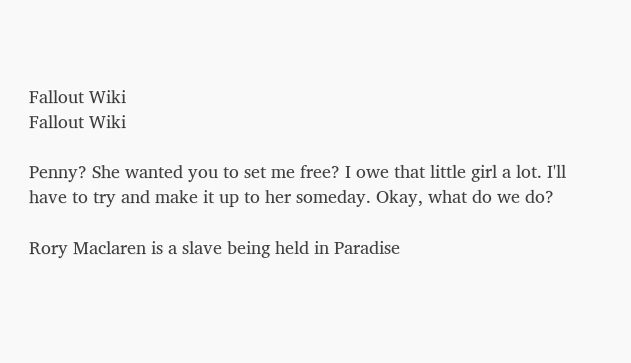Fallout Wiki
Fallout Wiki

Penny? She wanted you to set me free? I owe that little girl a lot. I'll have to try and make it up to her someday. Okay, what do we do?

Rory Maclaren is a slave being held in Paradise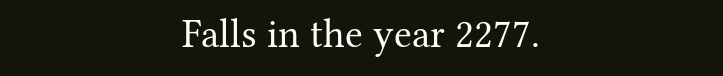Falls in the year 2277.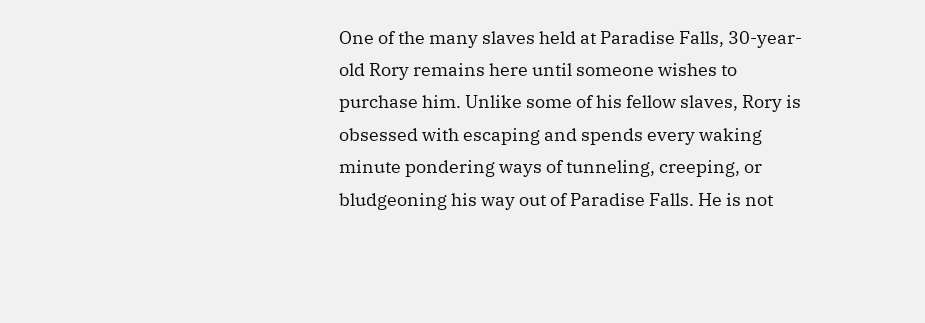One of the many slaves held at Paradise Falls, 30-year-old Rory remains here until someone wishes to purchase him. Unlike some of his fellow slaves, Rory is obsessed with escaping and spends every waking minute pondering ways of tunneling, creeping, or bludgeoning his way out of Paradise Falls. He is not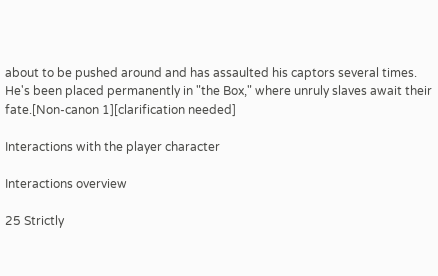about to be pushed around and has assaulted his captors several times. He's been placed permanently in "the Box," where unruly slaves await their fate.[Non-canon 1][clarification needed]

Interactions with the player character

Interactions overview

25 Strictly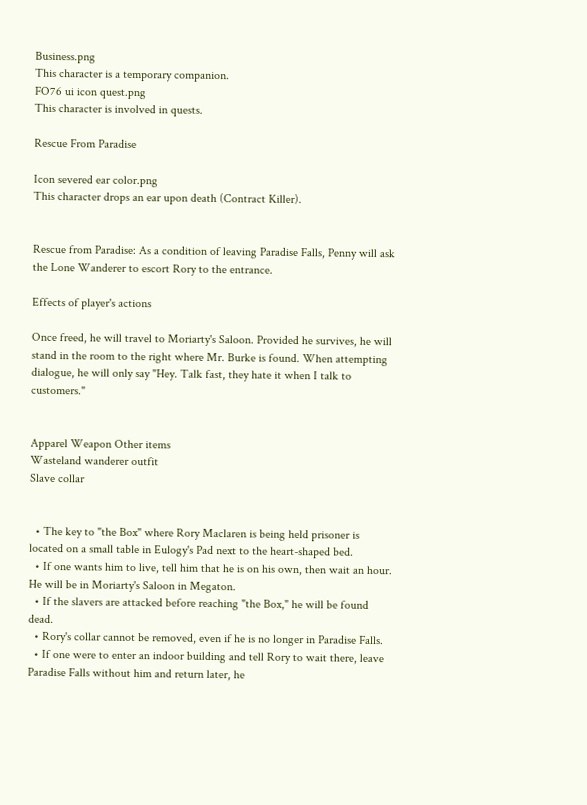Business.png
This character is a temporary companion.
FO76 ui icon quest.png
This character is involved in quests.

Rescue From Paradise

Icon severed ear color.png
This character drops an ear upon death (Contract Killer).


Rescue from Paradise: As a condition of leaving Paradise Falls, Penny will ask the Lone Wanderer to escort Rory to the entrance.

Effects of player's actions

Once freed, he will travel to Moriarty's Saloon. Provided he survives, he will stand in the room to the right where Mr. Burke is found. When attempting dialogue, he will only say "Hey. Talk fast, they hate it when I talk to customers."


Apparel Weapon Other items
Wasteland wanderer outfit
Slave collar


  • The key to "the Box" where Rory Maclaren is being held prisoner is located on a small table in Eulogy's Pad next to the heart-shaped bed.
  • If one wants him to live, tell him that he is on his own, then wait an hour. He will be in Moriarty's Saloon in Megaton.
  • If the slavers are attacked before reaching "the Box," he will be found dead.
  • Rory's collar cannot be removed, even if he is no longer in Paradise Falls.
  • If one were to enter an indoor building and tell Rory to wait there, leave Paradise Falls without him and return later, he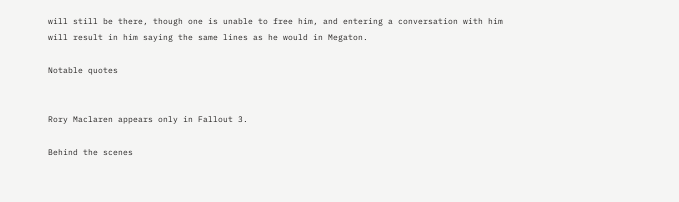will still be there, though one is unable to free him, and entering a conversation with him will result in him saying the same lines as he would in Megaton.

Notable quotes


Rory Maclaren appears only in Fallout 3.

Behind the scenes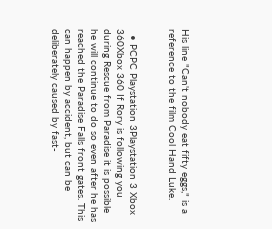His line "Can't nobody eat fifty eggs," is a reference to the film Cool Hand Luke.


  • PCPC Playstation 3Playstation 3 Xbox 360Xbox 360 If Rory is following you during Rescue from Paradise it is possible he will continue to do so even after he has reached the Paradise Falls front gates. This can happen by accident, but can be deliberately caused by fast-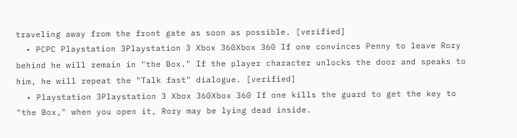traveling away from the front gate as soon as possible. [verified]
  • PCPC Playstation 3Playstation 3 Xbox 360Xbox 360 If one convinces Penny to leave Rory behind he will remain in "the Box." If the player character unlocks the door and speaks to him, he will repeat the "Talk fast" dialogue. [verified]
  • Playstation 3Playstation 3 Xbox 360Xbox 360 If one kills the guard to get the key to "the Box," when you open it, Rory may be lying dead inside.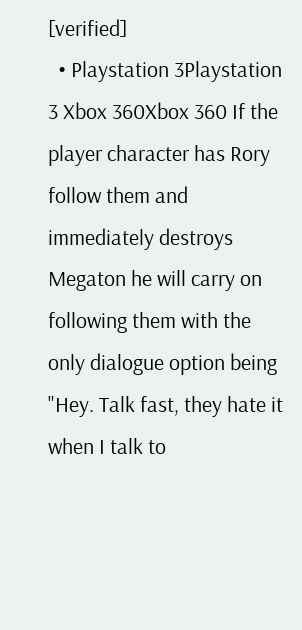[verified]
  • Playstation 3Playstation 3 Xbox 360Xbox 360 If the player character has Rory follow them and immediately destroys Megaton he will carry on following them with the only dialogue option being "Hey. Talk fast, they hate it when I talk to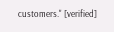customers." [verified]